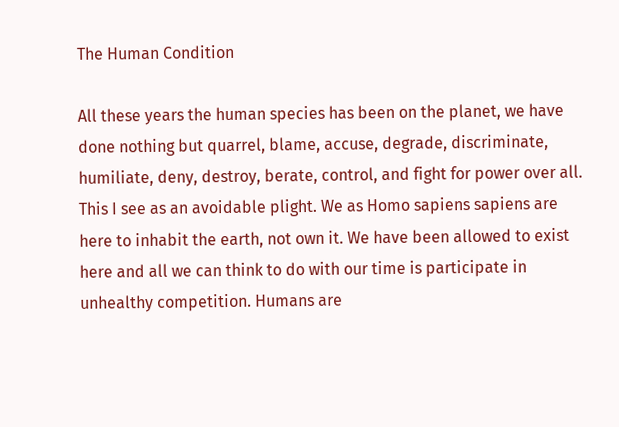The Human Condition

All these years the human species has been on the planet, we have done nothing but quarrel, blame, accuse, degrade, discriminate, humiliate, deny, destroy, berate, control, and fight for power over all. This I see as an avoidable plight. We as Homo sapiens sapiens are here to inhabit the earth, not own it. We have been allowed to exist here and all we can think to do with our time is participate in unhealthy competition. Humans are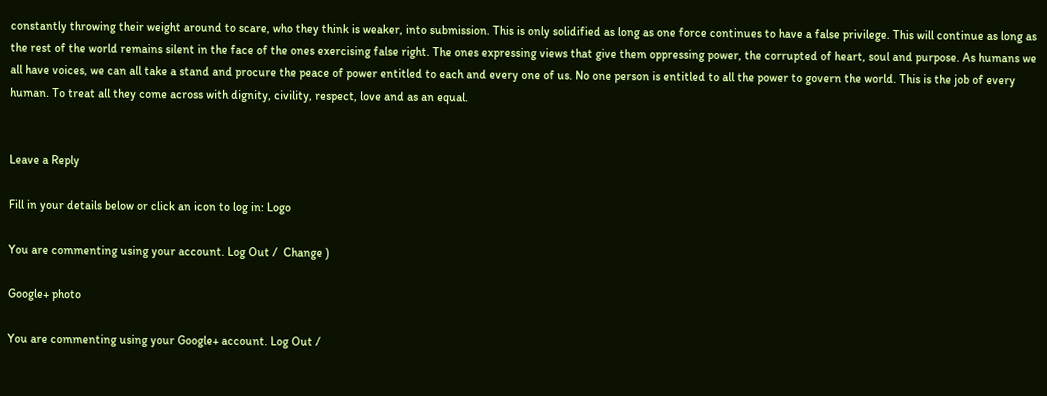constantly throwing their weight around to scare, who they think is weaker, into submission. This is only solidified as long as one force continues to have a false privilege. This will continue as long as the rest of the world remains silent in the face of the ones exercising false right. The ones expressing views that give them oppressing power, the corrupted of heart, soul and purpose. As humans we all have voices, we can all take a stand and procure the peace of power entitled to each and every one of us. No one person is entitled to all the power to govern the world. This is the job of every human. To treat all they come across with dignity, civility, respect, love and as an equal.


Leave a Reply

Fill in your details below or click an icon to log in: Logo

You are commenting using your account. Log Out /  Change )

Google+ photo

You are commenting using your Google+ account. Log Out /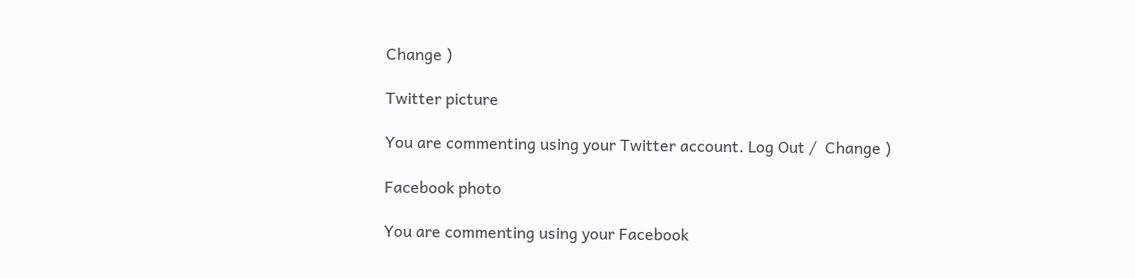Change )

Twitter picture

You are commenting using your Twitter account. Log Out /  Change )

Facebook photo

You are commenting using your Facebook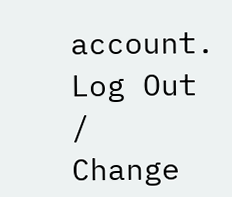account. Log Out /  Change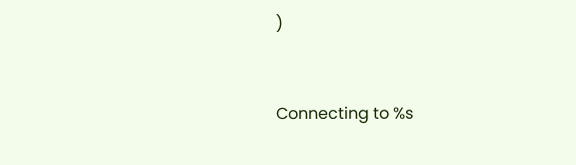)


Connecting to %s